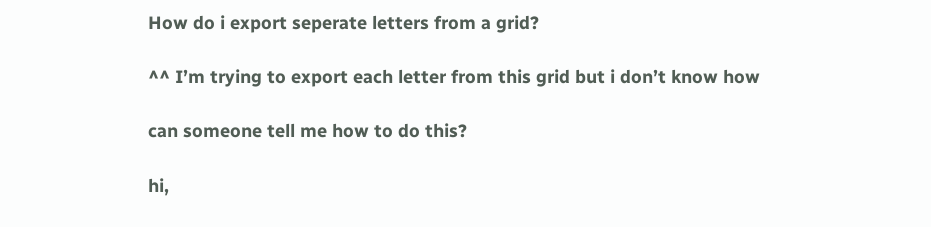How do i export seperate letters from a grid?

^^ I’m trying to export each letter from this grid but i don’t know how

can someone tell me how to do this?

hi,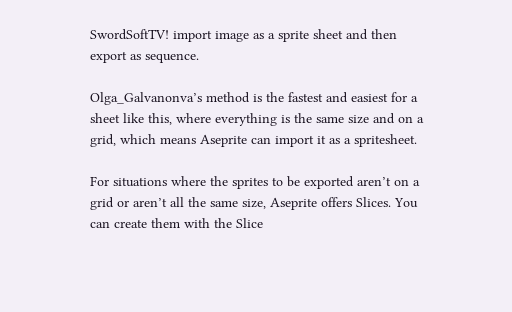SwordSoftTV! import image as a sprite sheet and then export as sequence.

Olga_Galvanonva’s method is the fastest and easiest for a sheet like this, where everything is the same size and on a grid, which means Aseprite can import it as a spritesheet.

For situations where the sprites to be exported aren’t on a grid or aren’t all the same size, Aseprite offers Slices. You can create them with the Slice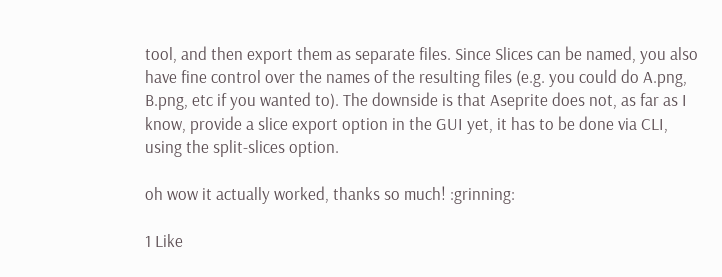tool, and then export them as separate files. Since Slices can be named, you also have fine control over the names of the resulting files (e.g. you could do A.png, B.png, etc if you wanted to). The downside is that Aseprite does not, as far as I know, provide a slice export option in the GUI yet, it has to be done via CLI, using the split-slices option.

oh wow it actually worked, thanks so much! :grinning:

1 Like